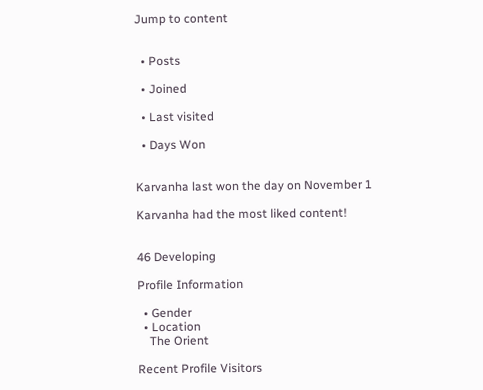Jump to content


  • Posts

  • Joined

  • Last visited

  • Days Won


Karvanha last won the day on November 1

Karvanha had the most liked content!


46 Developing

Profile Information

  • Gender
  • Location
    The Orient

Recent Profile Visitors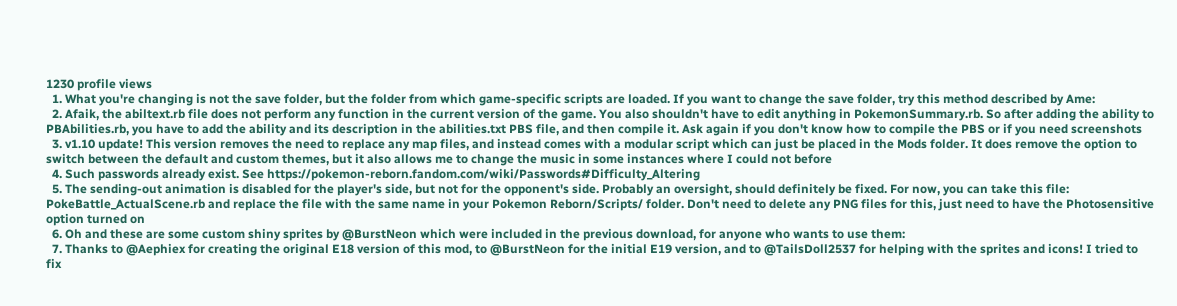1230 profile views
  1. What you're changing is not the save folder, but the folder from which game-specific scripts are loaded. If you want to change the save folder, try this method described by Ame:
  2. Afaik, the abiltext.rb file does not perform any function in the current version of the game. You also shouldn't have to edit anything in PokemonSummary.rb. So after adding the ability to PBAbilities.rb, you have to add the ability and its description in the abilities.txt PBS file, and then compile it. Ask again if you don't know how to compile the PBS or if you need screenshots
  3. v1.10 update! This version removes the need to replace any map files, and instead comes with a modular script which can just be placed in the Mods folder. It does remove the option to switch between the default and custom themes, but it also allows me to change the music in some instances where I could not before
  4. Such passwords already exist. See https://pokemon-reborn.fandom.com/wiki/Passwords#Difficulty_Altering
  5. The sending-out animation is disabled for the player's side, but not for the opponent's side. Probably an oversight, should definitely be fixed. For now, you can take this file: PokeBattle_ActualScene.rb and replace the file with the same name in your Pokemon Reborn/Scripts/ folder. Don't need to delete any PNG files for this, just need to have the Photosensitive option turned on
  6. Oh and these are some custom shiny sprites by @BurstNeon which were included in the previous download, for anyone who wants to use them:
  7. Thanks to @Aephiex for creating the original E18 version of this mod, to @BurstNeon for the initial E19 version, and to @TailsDoll2537 for helping with the sprites and icons! I tried to fix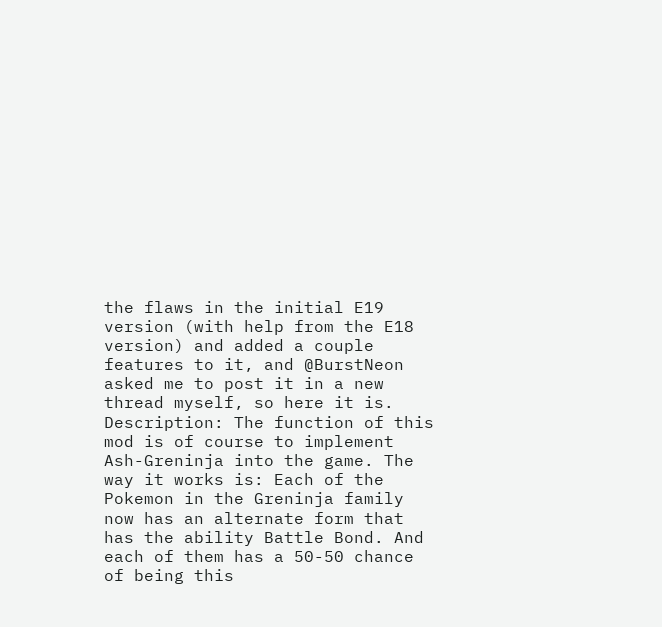the flaws in the initial E19 version (with help from the E18 version) and added a couple features to it, and @BurstNeon asked me to post it in a new thread myself, so here it is. Description: The function of this mod is of course to implement Ash-Greninja into the game. The way it works is: Each of the Pokemon in the Greninja family now has an alternate form that has the ability Battle Bond. And each of them has a 50-50 chance of being this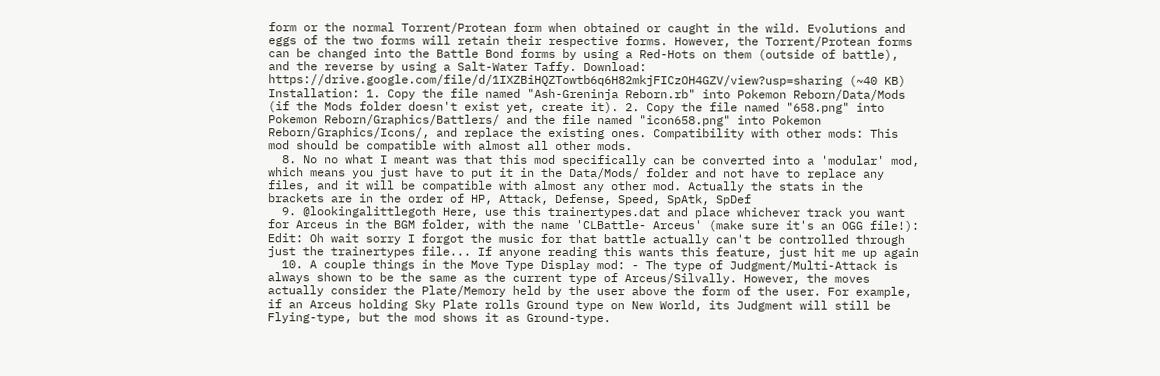form or the normal Torrent/Protean form when obtained or caught in the wild. Evolutions and eggs of the two forms will retain their respective forms. However, the Torrent/Protean forms can be changed into the Battle Bond forms by using a Red-Hots on them (outside of battle), and the reverse by using a Salt-Water Taffy. Download: https://drive.google.com/file/d/1IXZBiHQZTowtb6q6H82mkjFICzOH4GZV/view?usp=sharing (~40 KB) Installation: 1. Copy the file named "Ash-Greninja Reborn.rb" into Pokemon Reborn/Data/Mods (if the Mods folder doesn't exist yet, create it). 2. Copy the file named "658.png" into Pokemon Reborn/Graphics/Battlers/ and the file named "icon658.png" into Pokemon Reborn/Graphics/Icons/, and replace the existing ones. Compatibility with other mods: This mod should be compatible with almost all other mods.
  8. No no what I meant was that this mod specifically can be converted into a 'modular' mod, which means you just have to put it in the Data/Mods/ folder and not have to replace any files, and it will be compatible with almost any other mod. Actually the stats in the brackets are in the order of HP, Attack, Defense, Speed, SpAtk, SpDef
  9. @lookingalittlegoth Here, use this trainertypes.dat and place whichever track you want for Arceus in the BGM folder, with the name 'CLBattle- Arceus' (make sure it's an OGG file!): Edit: Oh wait sorry I forgot the music for that battle actually can't be controlled through just the trainertypes file... If anyone reading this wants this feature, just hit me up again
  10. A couple things in the Move Type Display mod: - The type of Judgment/Multi-Attack is always shown to be the same as the current type of Arceus/Silvally. However, the moves actually consider the Plate/Memory held by the user above the form of the user. For example, if an Arceus holding Sky Plate rolls Ground type on New World, its Judgment will still be Flying-type, but the mod shows it as Ground-type.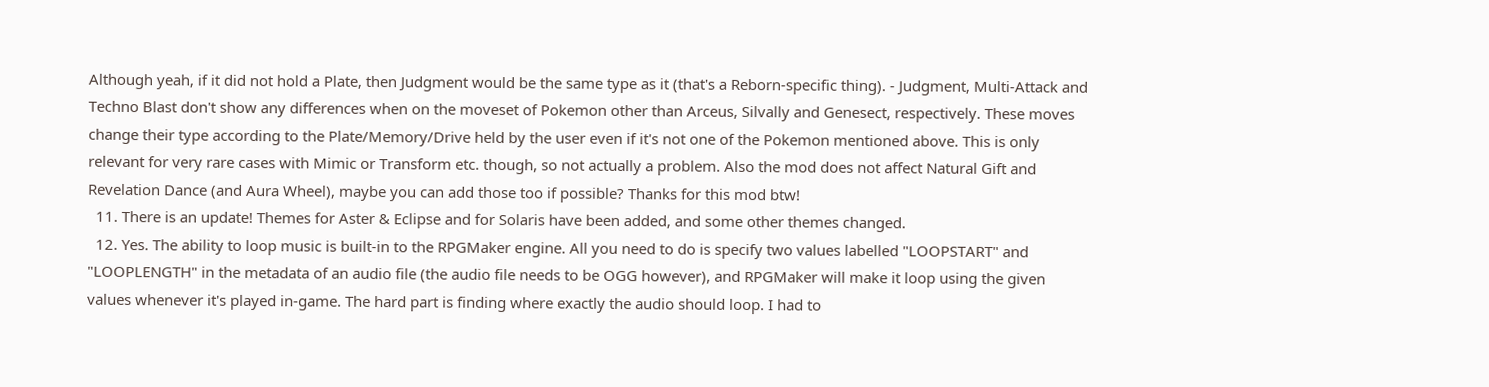Although yeah, if it did not hold a Plate, then Judgment would be the same type as it (that's a Reborn-specific thing). - Judgment, Multi-Attack and Techno Blast don't show any differences when on the moveset of Pokemon other than Arceus, Silvally and Genesect, respectively. These moves change their type according to the Plate/Memory/Drive held by the user even if it's not one of the Pokemon mentioned above. This is only relevant for very rare cases with Mimic or Transform etc. though, so not actually a problem. Also the mod does not affect Natural Gift and Revelation Dance (and Aura Wheel), maybe you can add those too if possible? Thanks for this mod btw!
  11. There is an update! Themes for Aster & Eclipse and for Solaris have been added, and some other themes changed.
  12. Yes. The ability to loop music is built-in to the RPGMaker engine. All you need to do is specify two values labelled "LOOPSTART" and "LOOPLENGTH" in the metadata of an audio file (the audio file needs to be OGG however), and RPGMaker will make it loop using the given values whenever it's played in-game. The hard part is finding where exactly the audio should loop. I had to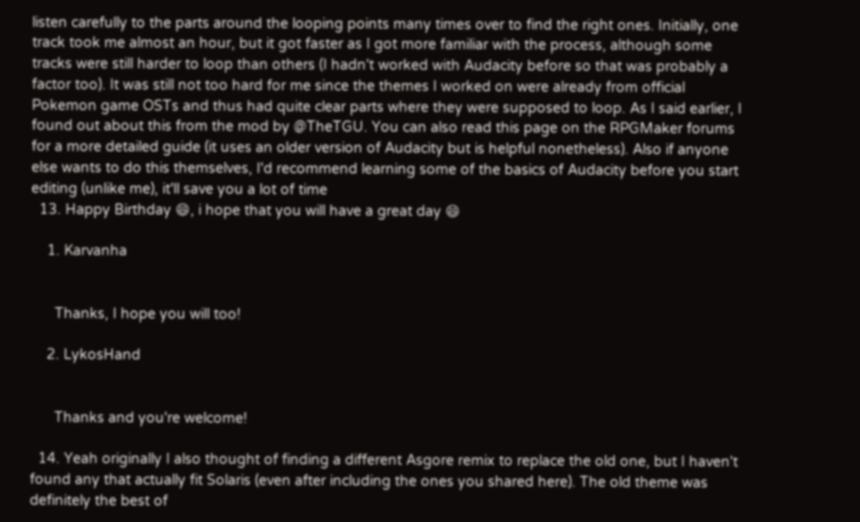listen carefully to the parts around the looping points many times over to find the right ones. Initially, one track took me almost an hour, but it got faster as I got more familiar with the process, although some tracks were still harder to loop than others (I hadn't worked with Audacity before so that was probably a factor too). It was still not too hard for me since the themes I worked on were already from official Pokemon game OSTs and thus had quite clear parts where they were supposed to loop. As I said earlier, I found out about this from the mod by @TheTGU. You can also read this page on the RPGMaker forums for a more detailed guide (it uses an older version of Audacity but is helpful nonetheless). Also if anyone else wants to do this themselves, I'd recommend learning some of the basics of Audacity before you start editing (unlike me), it'll save you a lot of time
  13. Happy Birthday 😄, i hope that you will have a great day 😄

    1. Karvanha


      Thanks, I hope you will too!

    2. LykosHand


      Thanks and you're welcome!

  14. Yeah originally I also thought of finding a different Asgore remix to replace the old one, but I haven't found any that actually fit Solaris (even after including the ones you shared here). The old theme was definitely the best of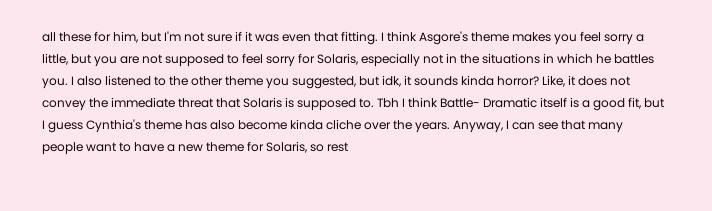all these for him, but I'm not sure if it was even that fitting. I think Asgore's theme makes you feel sorry a little, but you are not supposed to feel sorry for Solaris, especially not in the situations in which he battles you. I also listened to the other theme you suggested, but idk, it sounds kinda horror? Like, it does not convey the immediate threat that Solaris is supposed to. Tbh I think Battle- Dramatic itself is a good fit, but I guess Cynthia's theme has also become kinda cliche over the years. Anyway, I can see that many people want to have a new theme for Solaris, so rest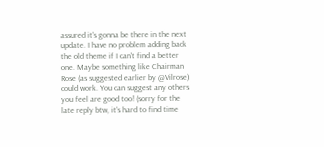assured it's gonna be there in the next update. I have no problem adding back the old theme if I can't find a better one. Maybe something like Chairman Rose (as suggested earlier by @Vilrose) could work. You can suggest any others you feel are good too! (sorry for the late reply btw, it's hard to find time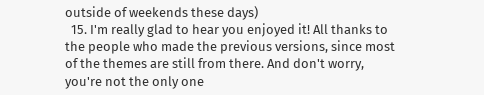outside of weekends these days)
  15. I'm really glad to hear you enjoyed it! All thanks to the people who made the previous versions, since most of the themes are still from there. And don't worry, you're not the only one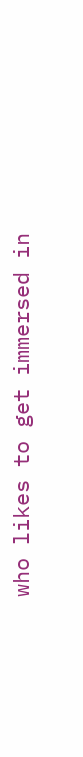who likes to get immersed in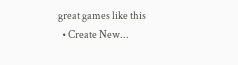great games like this
  • Create New...